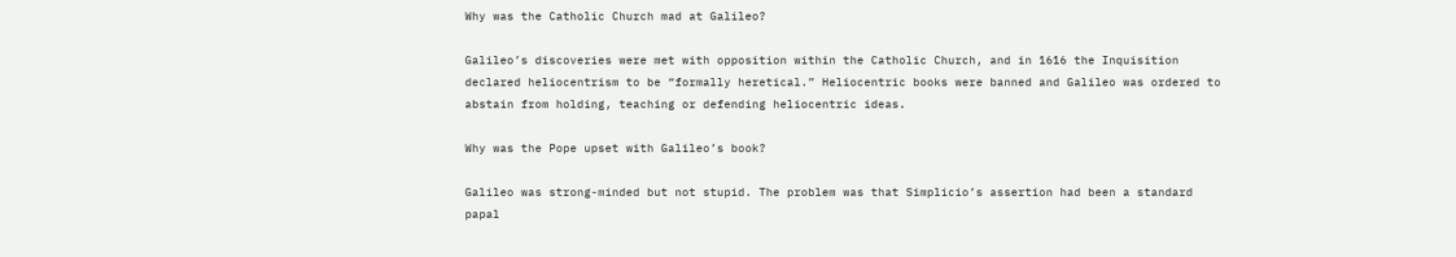Why was the Catholic Church mad at Galileo?

Galileo’s discoveries were met with opposition within the Catholic Church, and in 1616 the Inquisition declared heliocentrism to be “formally heretical.” Heliocentric books were banned and Galileo was ordered to abstain from holding, teaching or defending heliocentric ideas.

Why was the Pope upset with Galileo’s book?

Galileo was strong-minded but not stupid. The problem was that Simplicio’s assertion had been a standard papal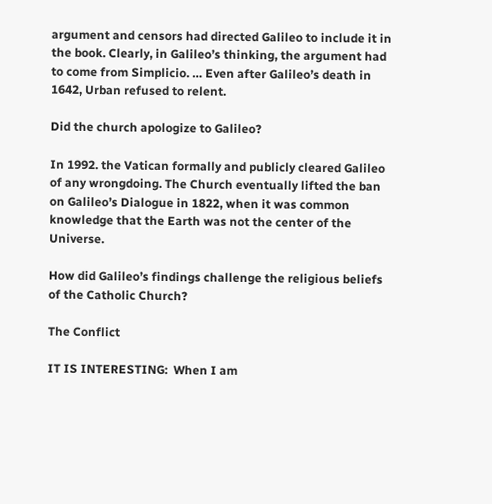argument and censors had directed Galileo to include it in the book. Clearly, in Galileo’s thinking, the argument had to come from Simplicio. … Even after Galileo’s death in 1642, Urban refused to relent.

Did the church apologize to Galileo?

In 1992. the Vatican formally and publicly cleared Galileo of any wrongdoing. The Church eventually lifted the ban on Galileo’s Dialogue in 1822, when it was common knowledge that the Earth was not the center of the Universe.

How did Galileo’s findings challenge the religious beliefs of the Catholic Church?

The Conflict

IT IS INTERESTING:  When I am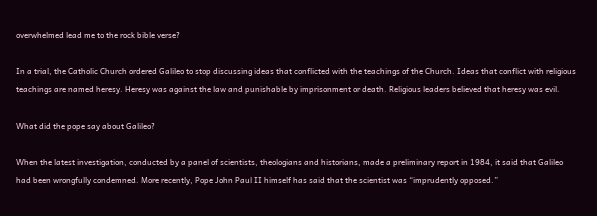overwhelmed lead me to the rock bible verse?

In a trial, the Catholic Church ordered Galileo to stop discussing ideas that conflicted with the teachings of the Church. Ideas that conflict with religious teachings are named heresy. Heresy was against the law and punishable by imprisonment or death. Religious leaders believed that heresy was evil.

What did the pope say about Galileo?

When the latest investigation, conducted by a panel of scientists, theologians and historians, made a preliminary report in 1984, it said that Galileo had been wrongfully condemned. More recently, Pope John Paul II himself has said that the scientist was “imprudently opposed.”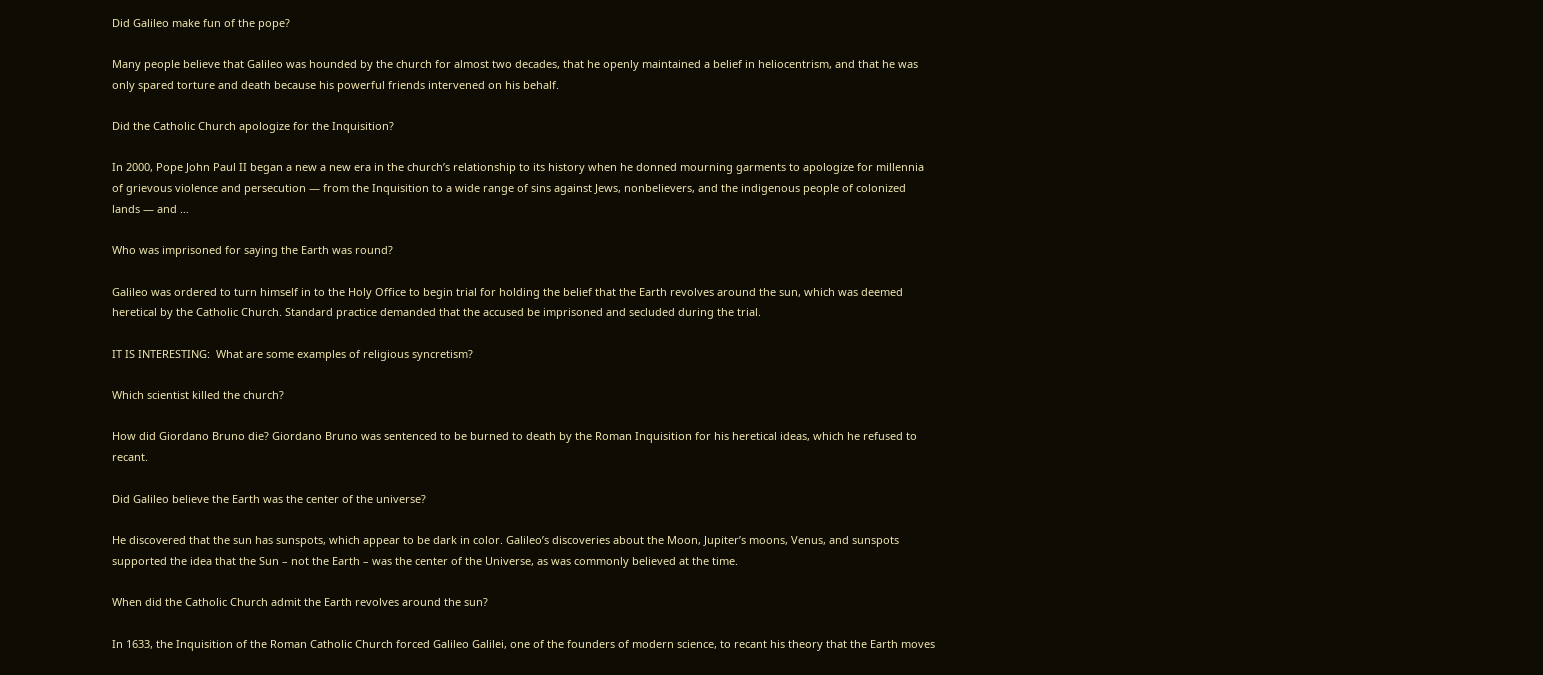Did Galileo make fun of the pope?

Many people believe that Galileo was hounded by the church for almost two decades, that he openly maintained a belief in heliocentrism, and that he was only spared torture and death because his powerful friends intervened on his behalf.

Did the Catholic Church apologize for the Inquisition?

In 2000, Pope John Paul II began a new a new era in the church’s relationship to its history when he donned mourning garments to apologize for millennia of grievous violence and persecution — from the Inquisition to a wide range of sins against Jews, nonbelievers, and the indigenous people of colonized lands — and …

Who was imprisoned for saying the Earth was round?

Galileo was ordered to turn himself in to the Holy Office to begin trial for holding the belief that the Earth revolves around the sun, which was deemed heretical by the Catholic Church. Standard practice demanded that the accused be imprisoned and secluded during the trial.

IT IS INTERESTING:  What are some examples of religious syncretism?

Which scientist killed the church?

How did Giordano Bruno die? Giordano Bruno was sentenced to be burned to death by the Roman Inquisition for his heretical ideas, which he refused to recant.

Did Galileo believe the Earth was the center of the universe?

He discovered that the sun has sunspots, which appear to be dark in color. Galileo’s discoveries about the Moon, Jupiter’s moons, Venus, and sunspots supported the idea that the Sun – not the Earth – was the center of the Universe, as was commonly believed at the time.

When did the Catholic Church admit the Earth revolves around the sun?

In 1633, the Inquisition of the Roman Catholic Church forced Galileo Galilei, one of the founders of modern science, to recant his theory that the Earth moves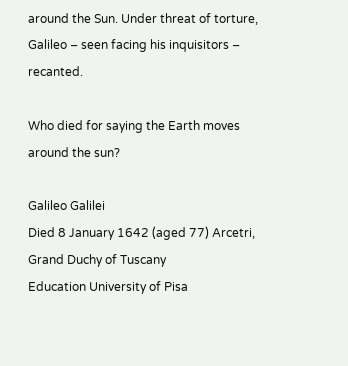around the Sun. Under threat of torture, Galileo – seen facing his inquisitors – recanted.

Who died for saying the Earth moves around the sun?

Galileo Galilei
Died 8 January 1642 (aged 77) Arcetri, Grand Duchy of Tuscany
Education University of Pisa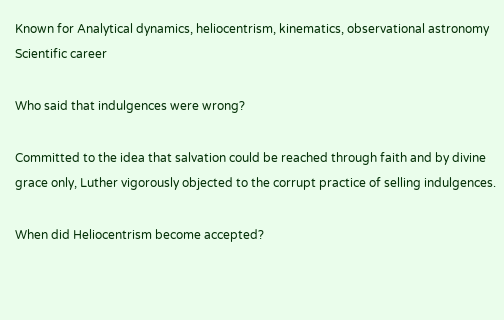Known for Analytical dynamics, heliocentrism, kinematics, observational astronomy
Scientific career

Who said that indulgences were wrong?

Committed to the idea that salvation could be reached through faith and by divine grace only, Luther vigorously objected to the corrupt practice of selling indulgences.

When did Heliocentrism become accepted?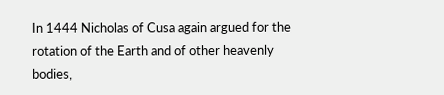In 1444 Nicholas of Cusa again argued for the rotation of the Earth and of other heavenly bodies,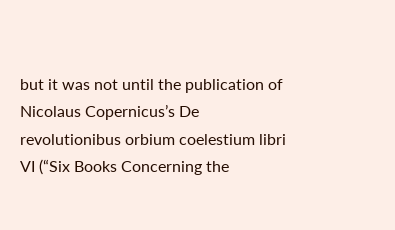but it was not until the publication of Nicolaus Copernicus’s De revolutionibus orbium coelestium libri VI (“Six Books Concerning the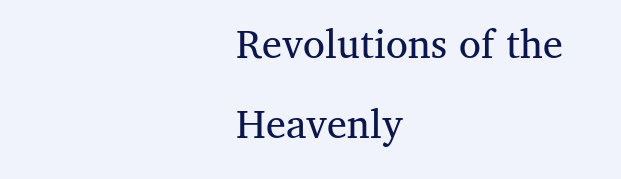Revolutions of the Heavenly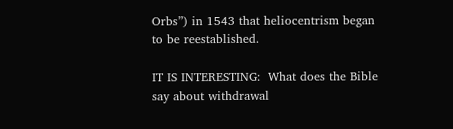Orbs”) in 1543 that heliocentrism began to be reestablished.

IT IS INTERESTING:  What does the Bible say about withdrawal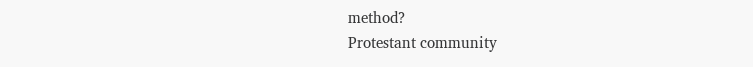method?
Protestant community